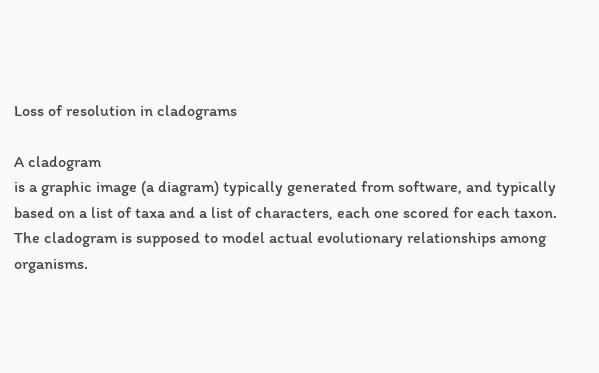Loss of resolution in cladograms

A cladogram
is a graphic image (a diagram) typically generated from software, and typically based on a list of taxa and a list of characters, each one scored for each taxon. The cladogram is supposed to model actual evolutionary relationships among organisms.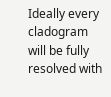Ideally every cladogram will be fully resolved with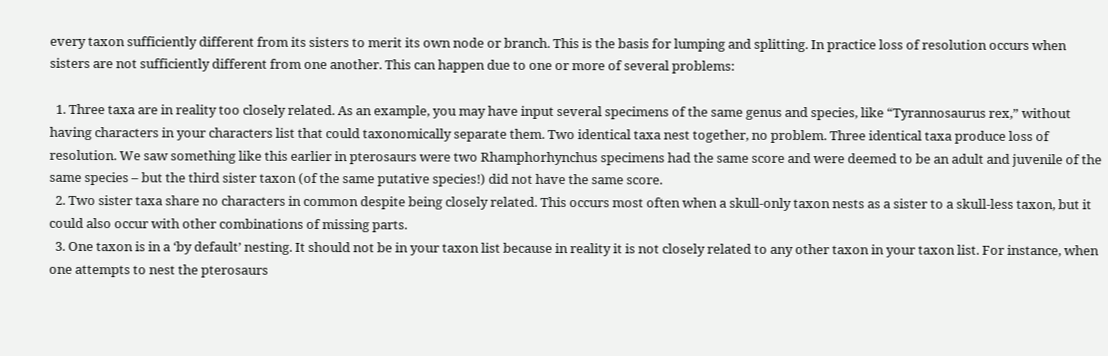every taxon sufficiently different from its sisters to merit its own node or branch. This is the basis for lumping and splitting. In practice loss of resolution occurs when sisters are not sufficiently different from one another. This can happen due to one or more of several problems:

  1. Three taxa are in reality too closely related. As an example, you may have input several specimens of the same genus and species, like “Tyrannosaurus rex,” without having characters in your characters list that could taxonomically separate them. Two identical taxa nest together, no problem. Three identical taxa produce loss of resolution. We saw something like this earlier in pterosaurs were two Rhamphorhynchus specimens had the same score and were deemed to be an adult and juvenile of the same species – but the third sister taxon (of the same putative species!) did not have the same score.
  2. Two sister taxa share no characters in common despite being closely related. This occurs most often when a skull-only taxon nests as a sister to a skull-less taxon, but it could also occur with other combinations of missing parts.
  3. One taxon is in a ‘by default’ nesting. It should not be in your taxon list because in reality it is not closely related to any other taxon in your taxon list. For instance, when one attempts to nest the pterosaurs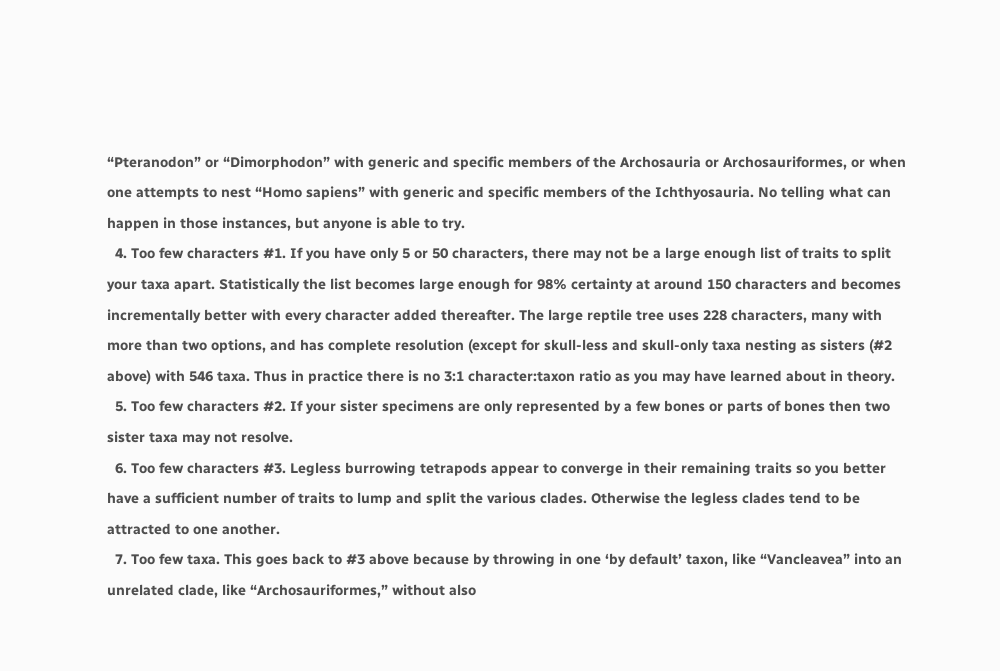“Pteranodon” or “Dimorphodon” with generic and specific members of the Archosauria or Archosauriformes, or when one attempts to nest “Homo sapiens” with generic and specific members of the Ichthyosauria. No telling what can happen in those instances, but anyone is able to try.
  4. Too few characters #1. If you have only 5 or 50 characters, there may not be a large enough list of traits to split your taxa apart. Statistically the list becomes large enough for 98% certainty at around 150 characters and becomes incrementally better with every character added thereafter. The large reptile tree uses 228 characters, many with more than two options, and has complete resolution (except for skull-less and skull-only taxa nesting as sisters (#2 above) with 546 taxa. Thus in practice there is no 3:1 character:taxon ratio as you may have learned about in theory.
  5. Too few characters #2. If your sister specimens are only represented by a few bones or parts of bones then two sister taxa may not resolve.
  6. Too few characters #3. Legless burrowing tetrapods appear to converge in their remaining traits so you better have a sufficient number of traits to lump and split the various clades. Otherwise the legless clades tend to be attracted to one another.
  7. Too few taxa. This goes back to #3 above because by throwing in one ‘by default’ taxon, like “Vancleavea” into an unrelated clade, like “Archosauriformes,” without also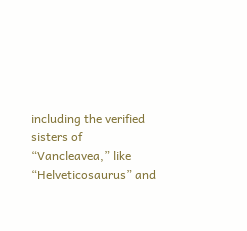including the verified sisters of “Vancleavea,” like “Helveticosaurus” and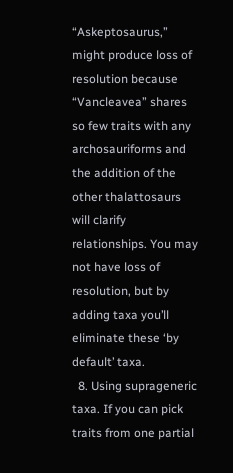“Askeptosaurus,” might produce loss of resolution because “Vancleavea” shares so few traits with any archosauriforms and the addition of the other thalattosaurs will clarify relationships. You may not have loss of resolution, but by adding taxa you’ll eliminate these ‘by default’ taxa.
  8. Using suprageneric taxa. If you can pick traits from one partial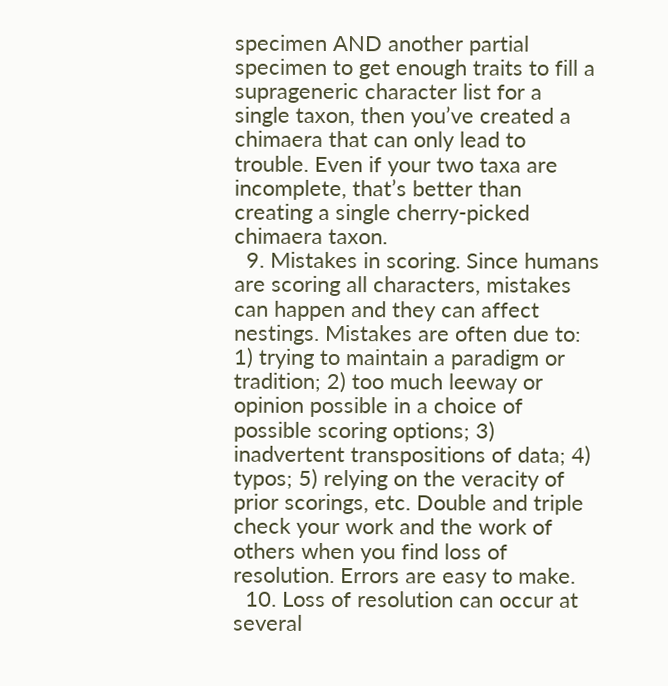specimen AND another partial specimen to get enough traits to fill a suprageneric character list for a single taxon, then you’ve created a chimaera that can only lead to trouble. Even if your two taxa are incomplete, that’s better than creating a single cherry-picked chimaera taxon.
  9. Mistakes in scoring. Since humans are scoring all characters, mistakes can happen and they can affect nestings. Mistakes are often due to: 1) trying to maintain a paradigm or tradition; 2) too much leeway or opinion possible in a choice of possible scoring options; 3) inadvertent transpositions of data; 4) typos; 5) relying on the veracity of prior scorings, etc. Double and triple check your work and the work of others when you find loss of resolution. Errors are easy to make.
  10. Loss of resolution can occur at several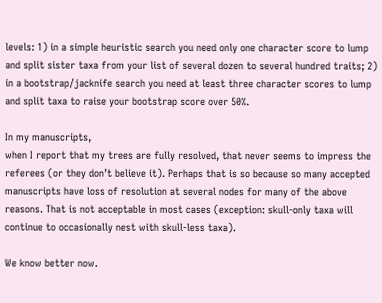levels: 1) in a simple heuristic search you need only one character score to lump and split sister taxa from your list of several dozen to several hundred traits; 2) in a bootstrap/jacknife search you need at least three character scores to lump and split taxa to raise your bootstrap score over 50%.

In my manuscripts,
when I report that my trees are fully resolved, that never seems to impress the referees (or they don’t believe it). Perhaps that is so because so many accepted manuscripts have loss of resolution at several nodes for many of the above reasons. That is not acceptable in most cases (exception: skull-only taxa will continue to occasionally nest with skull-less taxa).

We know better now.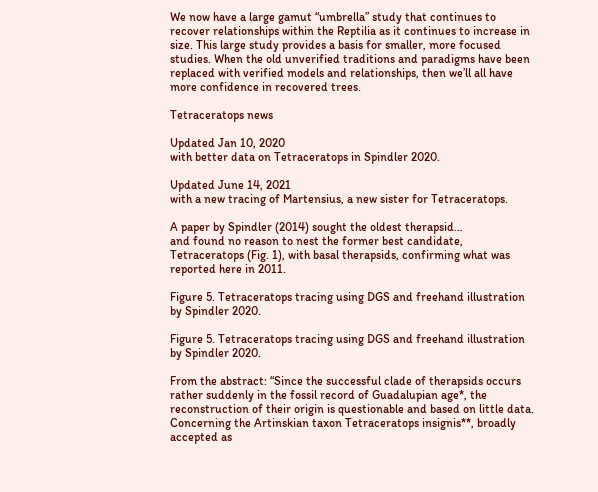We now have a large gamut “umbrella” study that continues to recover relationships within the Reptilia as it continues to increase in size. This large study provides a basis for smaller, more focused studies. When the old unverified traditions and paradigms have been replaced with verified models and relationships, then we’ll all have more confidence in recovered trees.

Tetraceratops news

Updated Jan 10, 2020
with better data on Tetraceratops in Spindler 2020.

Updated June 14, 2021
with a new tracing of Martensius, a new sister for Tetraceratops.

A paper by Spindler (2014) sought the oldest therapsid…
and found no reason to nest the former best candidate, Tetraceratops (Fig. 1), with basal therapsids, confirming what was reported here in 2011.

Figure 5. Tetraceratops tracing using DGS and freehand illustration by Spindler 2020.

Figure 5. Tetraceratops tracing using DGS and freehand illustration by Spindler 2020.

From the abstract: “Since the successful clade of therapsids occurs rather suddenly in the fossil record of Guadalupian age*, the reconstruction of their origin is questionable and based on little data. Concerning the Artinskian taxon Tetraceratops insignis**, broadly accepted as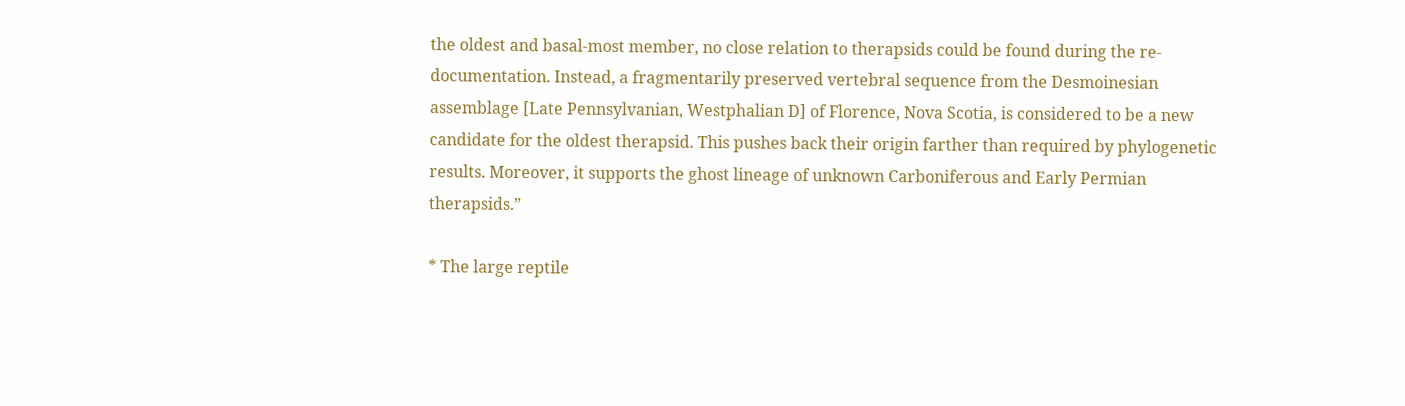the oldest and basal-most member, no close relation to therapsids could be found during the re-documentation. Instead, a fragmentarily preserved vertebral sequence from the Desmoinesian assemblage [Late Pennsylvanian, Westphalian D] of Florence, Nova Scotia, is considered to be a new candidate for the oldest therapsid. This pushes back their origin farther than required by phylogenetic results. Moreover, it supports the ghost lineage of unknown Carboniferous and Early Permian therapsids.”

* The large reptile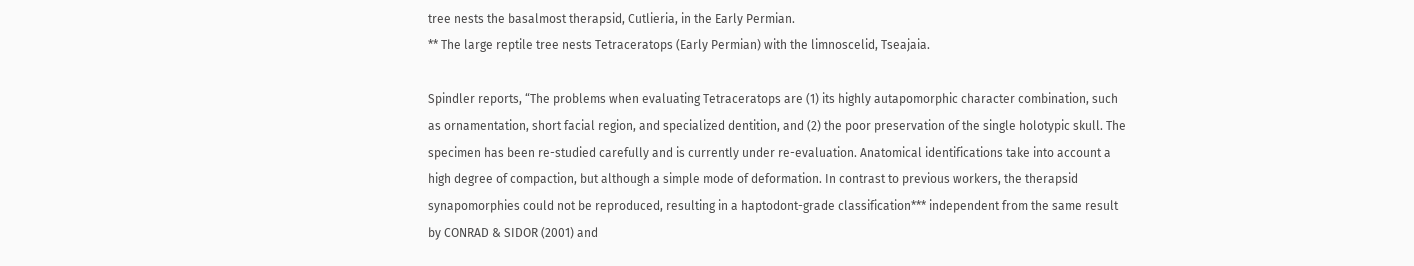tree nests the basalmost therapsid, Cutlieria, in the Early Permian.
** The large reptile tree nests Tetraceratops (Early Permian) with the limnoscelid, Tseajaia.

Spindler reports, “The problems when evaluating Tetraceratops are (1) its highly autapomorphic character combination, such as ornamentation, short facial region, and specialized dentition, and (2) the poor preservation of the single holotypic skull. The specimen has been re-studied carefully and is currently under re-evaluation. Anatomical identifications take into account a high degree of compaction, but although a simple mode of deformation. In contrast to previous workers, the therapsid synapomorphies could not be reproduced, resulting in a haptodont-grade classification*** independent from the same result by CONRAD & SIDOR (2001) and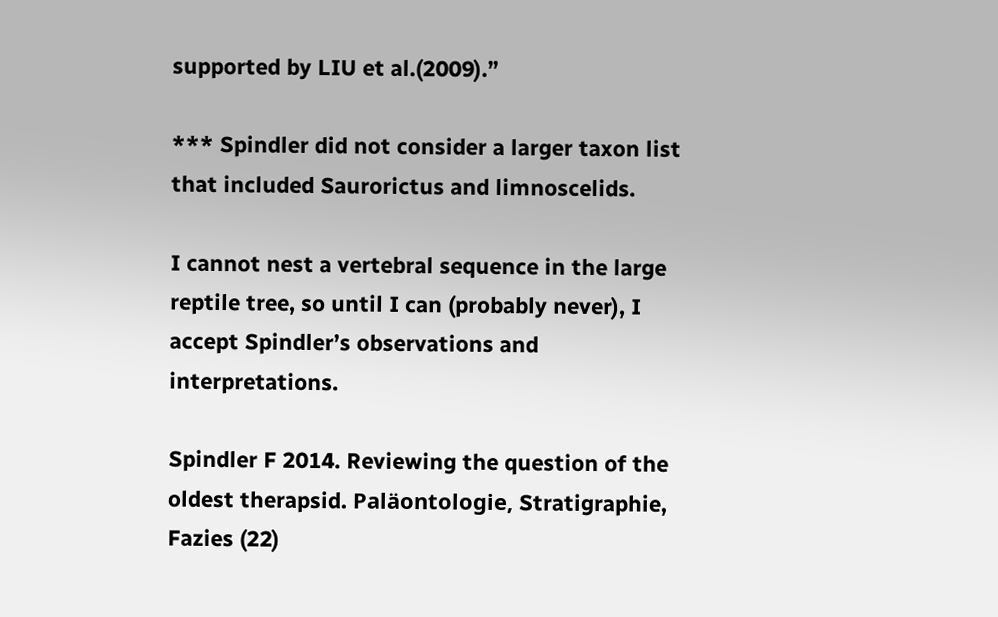supported by LIU et al.(2009).”

*** Spindler did not consider a larger taxon list that included Saurorictus and limnoscelids.

I cannot nest a vertebral sequence in the large reptile tree, so until I can (probably never), I accept Spindler’s observations and interpretations.

Spindler F 2014. Reviewing the question of the oldest therapsid. Paläontologie, Stratigraphie, Fazies (22)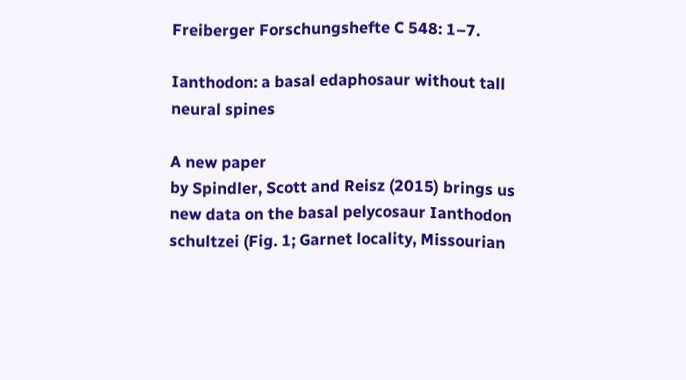Freiberger Forschungshefte C 548: 1–7.

Ianthodon: a basal edaphosaur without tall neural spines

A new paper
by Spindler, Scott and Reisz (2015) brings us new data on the basal pelycosaur Ianthodon schultzei (Fig. 1; Garnet locality, Missourian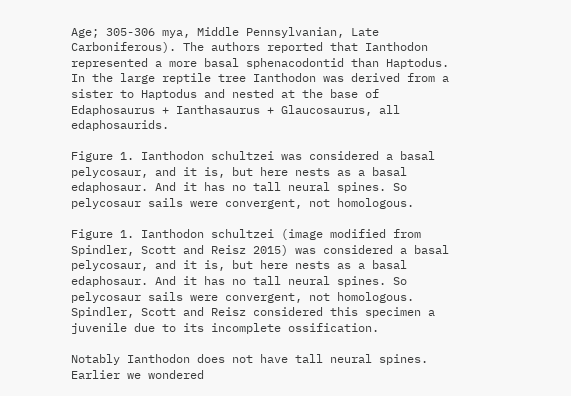Age; 305-306 mya, Middle Pennsylvanian, Late Carboniferous). The authors reported that Ianthodon represented a more basal sphenacodontid than Haptodus. In the large reptile tree Ianthodon was derived from a sister to Haptodus and nested at the base of Edaphosaurus + Ianthasaurus + Glaucosaurus, all edaphosaurids.

Figure 1. Ianthodon schultzei was considered a basal pelycosaur, and it is, but here nests as a basal edaphosaur. And it has no tall neural spines. So pelycosaur sails were convergent, not homologous.

Figure 1. Ianthodon schultzei (image modified from Spindler, Scott and Reisz 2015) was considered a basal pelycosaur, and it is, but here nests as a basal edaphosaur. And it has no tall neural spines. So pelycosaur sails were convergent, not homologous. Spindler, Scott and Reisz considered this specimen a juvenile due to its incomplete ossification.

Notably Ianthodon does not have tall neural spines. Earlier we wondered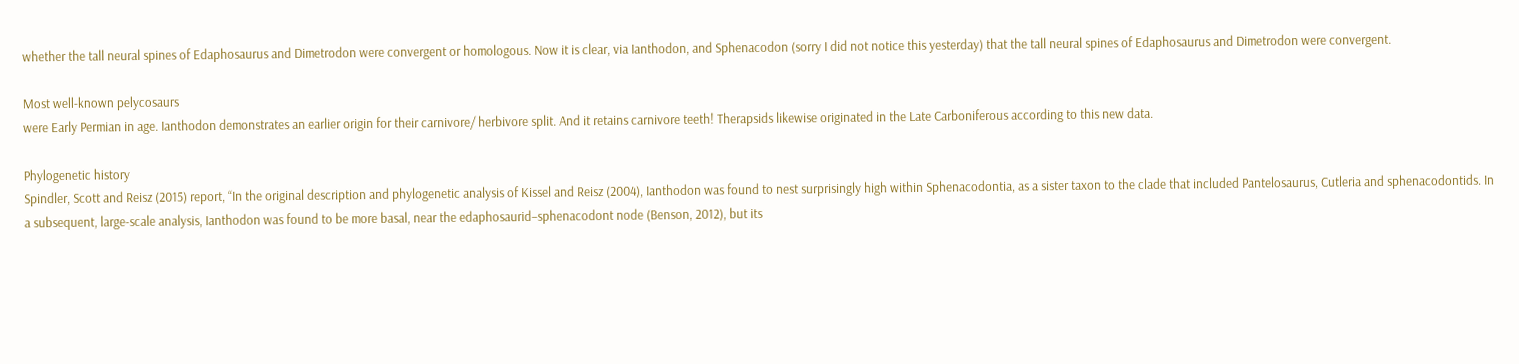whether the tall neural spines of Edaphosaurus and Dimetrodon were convergent or homologous. Now it is clear, via Ianthodon, and Sphenacodon (sorry I did not notice this yesterday) that the tall neural spines of Edaphosaurus and Dimetrodon were convergent.

Most well-known pelycosaurs
were Early Permian in age. Ianthodon demonstrates an earlier origin for their carnivore/ herbivore split. And it retains carnivore teeth! Therapsids likewise originated in the Late Carboniferous according to this new data.

Phylogenetic history
Spindler, Scott and Reisz (2015) report, “In the original description and phylogenetic analysis of Kissel and Reisz (2004), Ianthodon was found to nest surprisingly high within Sphenacodontia, as a sister taxon to the clade that included Pantelosaurus, Cutleria and sphenacodontids. In a subsequent, large-scale analysis, Ianthodon was found to be more basal, near the edaphosaurid–sphenacodont node (Benson, 2012), but its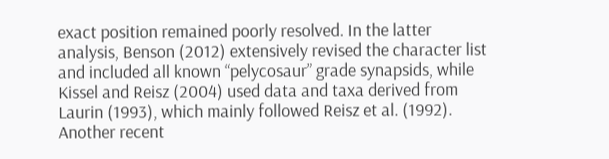exact position remained poorly resolved. In the latter analysis, Benson (2012) extensively revised the character list and included all known “pelycosaur” grade synapsids, while Kissel and Reisz (2004) used data and taxa derived from Laurin (1993), which mainly followed Reisz et al. (1992). Another recent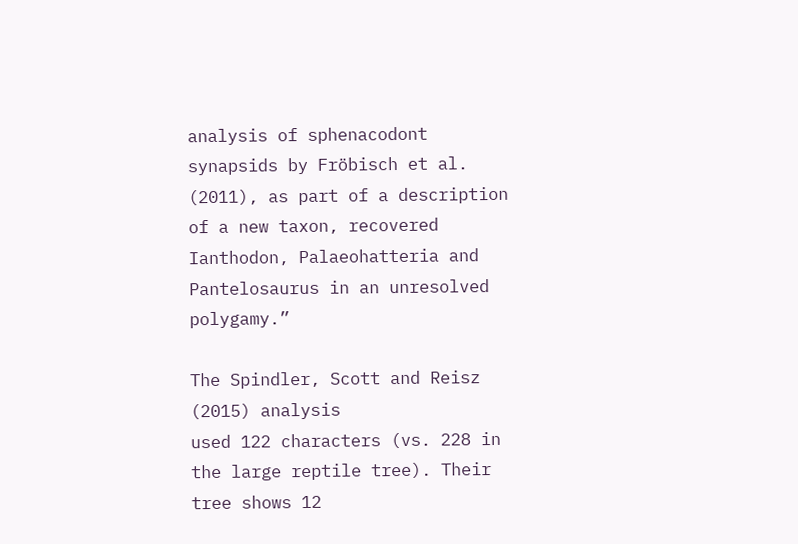analysis of sphenacodont synapsids by Fröbisch et al. (2011), as part of a description of a new taxon, recovered Ianthodon, Palaeohatteria and Pantelosaurus in an unresolved polygamy.”

The Spindler, Scott and Reisz (2015) analysis
used 122 characters (vs. 228 in the large reptile tree). Their tree shows 12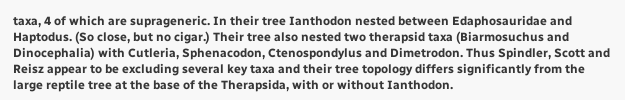taxa, 4 of which are suprageneric. In their tree Ianthodon nested between Edaphosauridae and Haptodus. (So close, but no cigar.) Their tree also nested two therapsid taxa (Biarmosuchus and Dinocephalia) with Cutleria, Sphenacodon, Ctenospondylus and Dimetrodon. Thus Spindler, Scott and Reisz appear to be excluding several key taxa and their tree topology differs significantly from the large reptile tree at the base of the Therapsida, with or without Ianthodon.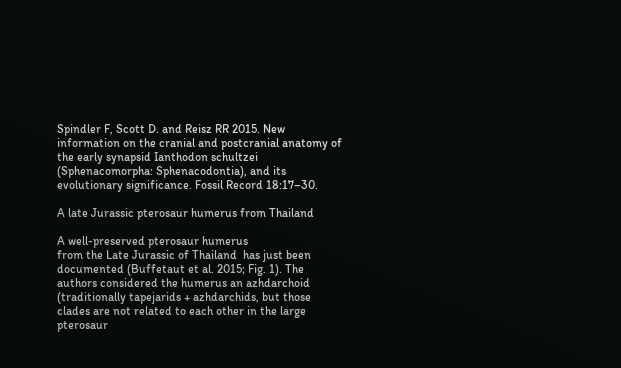Spindler F, Scott D. and Reisz RR 2015. New information on the cranial and postcranial anatomy of the early synapsid Ianthodon schultzei (Sphenacomorpha: Sphenacodontia), and its evolutionary significance. Fossil Record 18:17–30.

A late Jurassic pterosaur humerus from Thailand

A well-preserved pterosaur humerus
from the Late Jurassic of Thailand  has just been documented (Buffetaut et al. 2015; Fig. 1). The authors considered the humerus an azhdarchoid (traditionally tapejarids + azhdarchids, but those clades are not related to each other in the large pterosaur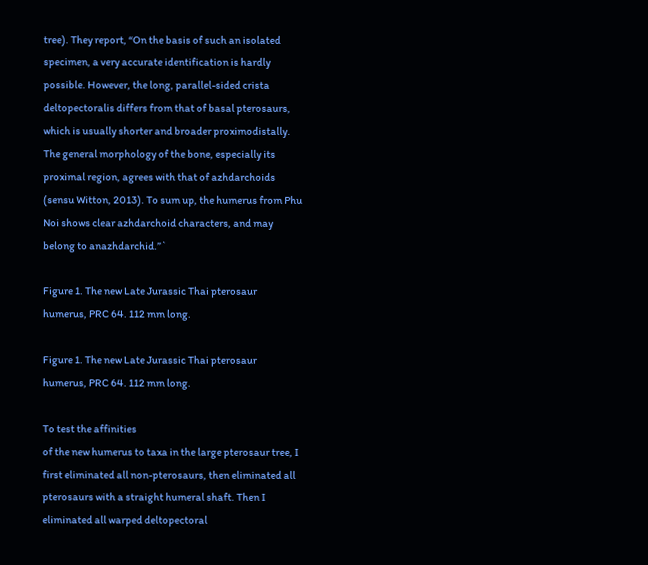tree). They report, “On the basis of such an isolated specimen, a very accurate identification is hardly possible. However, the long, parallel-sided crista deltopectoralis differs from that of basal pterosaurs, which is usually shorter and broader proximodistally. The general morphology of the bone, especially its proximal region, agrees with that of azhdarchoids (sensu Witton, 2013). To sum up, the humerus from Phu Noi shows clear azhdarchoid characters, and may belong to anazhdarchid.”`

Figure 1. The new Late Jurassic Thai pterosaur humerus, PRC 64. 112 mm long.

Figure 1. The new Late Jurassic Thai pterosaur humerus, PRC 64. 112 mm long.

To test the affinities
of the new humerus to taxa in the large pterosaur tree, I first eliminated all non-pterosaurs, then eliminated all pterosaurs with a straight humeral shaft. Then I eliminated all warped deltopectoral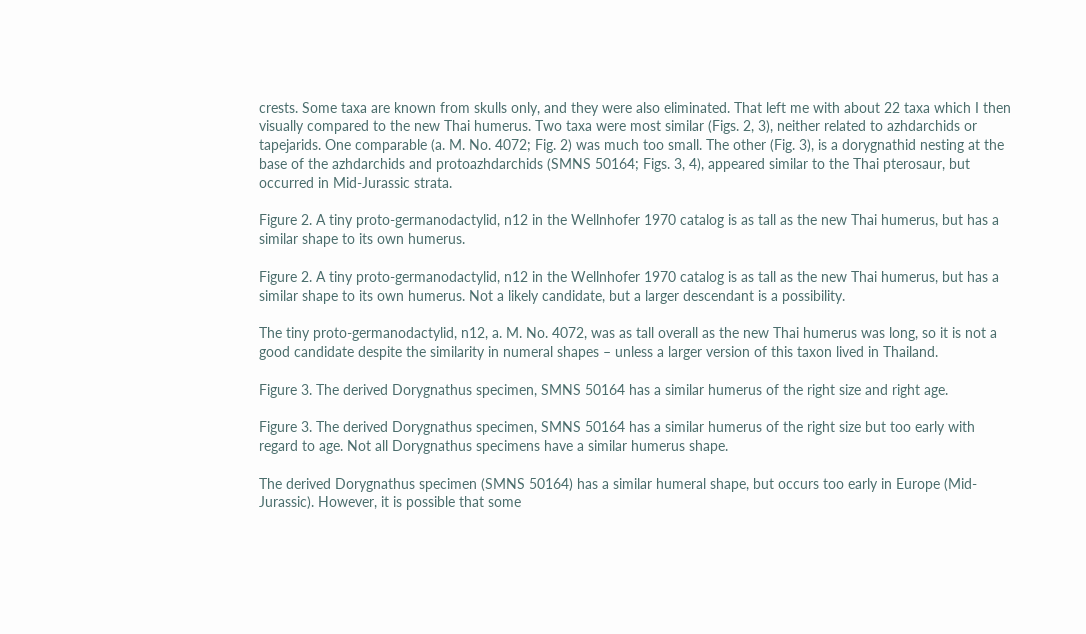crests. Some taxa are known from skulls only, and they were also eliminated. That left me with about 22 taxa which I then visually compared to the new Thai humerus. Two taxa were most similar (Figs. 2, 3), neither related to azhdarchids or tapejarids. One comparable (a. M. No. 4072; Fig. 2) was much too small. The other (Fig. 3), is a dorygnathid nesting at the base of the azhdarchids and protoazhdarchids (SMNS 50164; Figs. 3, 4), appeared similar to the Thai pterosaur, but occurred in Mid-Jurassic strata.

Figure 2. A tiny proto-germanodactylid, n12 in the Wellnhofer 1970 catalog is as tall as the new Thai humerus, but has a similar shape to its own humerus.

Figure 2. A tiny proto-germanodactylid, n12 in the Wellnhofer 1970 catalog is as tall as the new Thai humerus, but has a similar shape to its own humerus. Not a likely candidate, but a larger descendant is a possibility.

The tiny proto-germanodactylid, n12, a. M. No. 4072, was as tall overall as the new Thai humerus was long, so it is not a good candidate despite the similarity in numeral shapes – unless a larger version of this taxon lived in Thailand.

Figure 3. The derived Dorygnathus specimen, SMNS 50164 has a similar humerus of the right size and right age.

Figure 3. The derived Dorygnathus specimen, SMNS 50164 has a similar humerus of the right size but too early with regard to age. Not all Dorygnathus specimens have a similar humerus shape.

The derived Dorygnathus specimen (SMNS 50164) has a similar humeral shape, but occurs too early in Europe (Mid-Jurassic). However, it is possible that some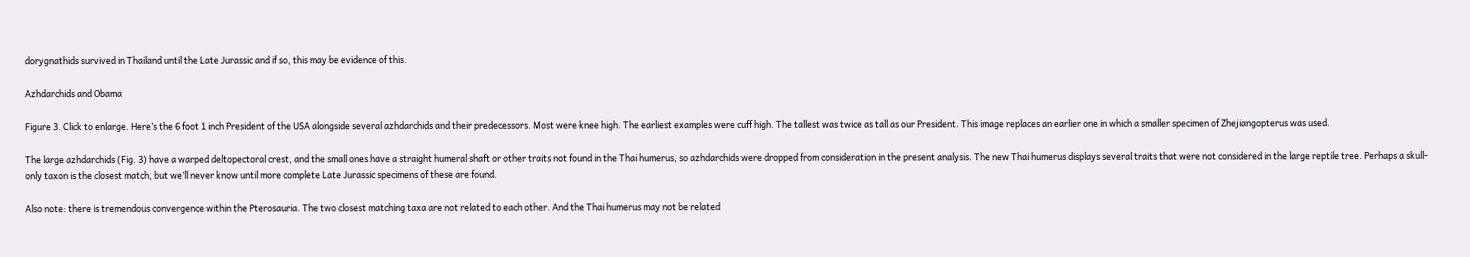dorygnathids survived in Thailand until the Late Jurassic and if so, this may be evidence of this.

Azhdarchids and Obama

Figure 3. Click to enlarge. Here’s the 6 foot 1 inch President of the USA alongside several azhdarchids and their predecessors. Most were knee high. The earliest examples were cuff high. The tallest was twice as tall as our President. This image replaces an earlier one in which a smaller specimen of Zhejiangopterus was used.

The large azhdarchids (Fig. 3) have a warped deltopectoral crest, and the small ones have a straight humeral shaft or other traits not found in the Thai humerus, so azhdarchids were dropped from consideration in the present analysis. The new Thai humerus displays several traits that were not considered in the large reptile tree. Perhaps a skull-only taxon is the closest match, but we’ll never know until more complete Late Jurassic specimens of these are found.

Also note: there is tremendous convergence within the Pterosauria. The two closest matching taxa are not related to each other. And the Thai humerus may not be related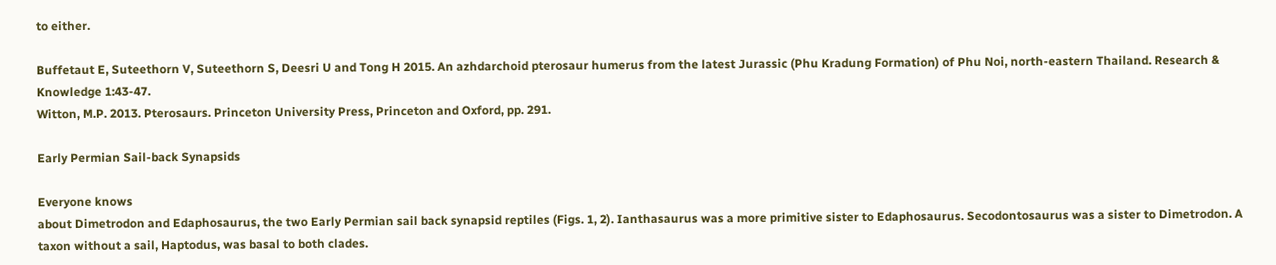to either.

Buffetaut E, Suteethorn V, Suteethorn S, Deesri U and Tong H 2015. An azhdarchoid pterosaur humerus from the latest Jurassic (Phu Kradung Formation) of Phu Noi, north-eastern Thailand. Research & Knowledge 1:43-47.
Witton, M.P. 2013. Pterosaurs. Princeton University Press, Princeton and Oxford, pp. 291.

Early Permian Sail-back Synapsids

Everyone knows
about Dimetrodon and Edaphosaurus, the two Early Permian sail back synapsid reptiles (Figs. 1, 2). Ianthasaurus was a more primitive sister to Edaphosaurus. Secodontosaurus was a sister to Dimetrodon. A taxon without a sail, Haptodus, was basal to both clades.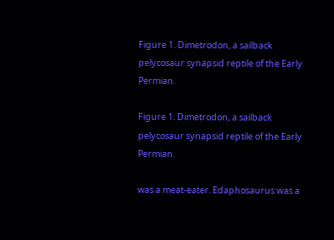Figure 1. Dimetrodon, a sailback pelycosaur synapsid reptile of the Early Permian.

Figure 1. Dimetrodon, a sailback pelycosaur synapsid reptile of the Early Permian.

was a meat-eater. Edaphosaurus was a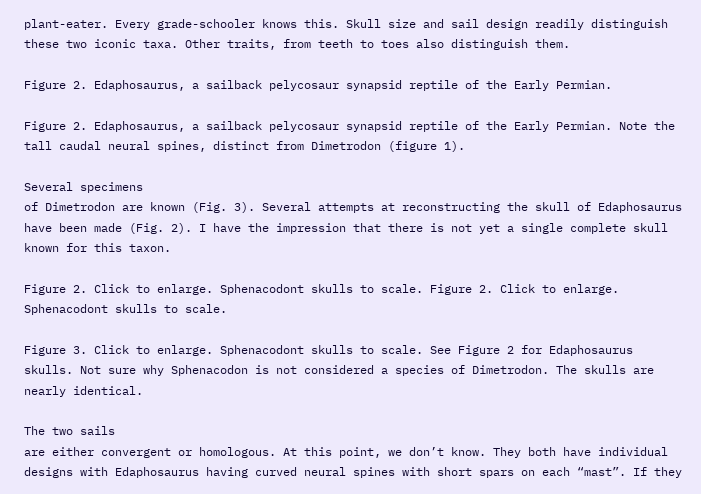plant-eater. Every grade-schooler knows this. Skull size and sail design readily distinguish these two iconic taxa. Other traits, from teeth to toes also distinguish them.

Figure 2. Edaphosaurus, a sailback pelycosaur synapsid reptile of the Early Permian.

Figure 2. Edaphosaurus, a sailback pelycosaur synapsid reptile of the Early Permian. Note the tall caudal neural spines, distinct from Dimetrodon (figure 1).

Several specimens
of Dimetrodon are known (Fig. 3). Several attempts at reconstructing the skull of Edaphosaurus have been made (Fig. 2). I have the impression that there is not yet a single complete skull known for this taxon.

Figure 2. Click to enlarge. Sphenacodont skulls to scale. Figure 2. Click to enlarge. Sphenacodont skulls to scale.

Figure 3. Click to enlarge. Sphenacodont skulls to scale. See Figure 2 for Edaphosaurus skulls. Not sure why Sphenacodon is not considered a species of Dimetrodon. The skulls are nearly identical.

The two sails
are either convergent or homologous. At this point, we don’t know. They both have individual designs with Edaphosaurus having curved neural spines with short spars on each “mast”. If they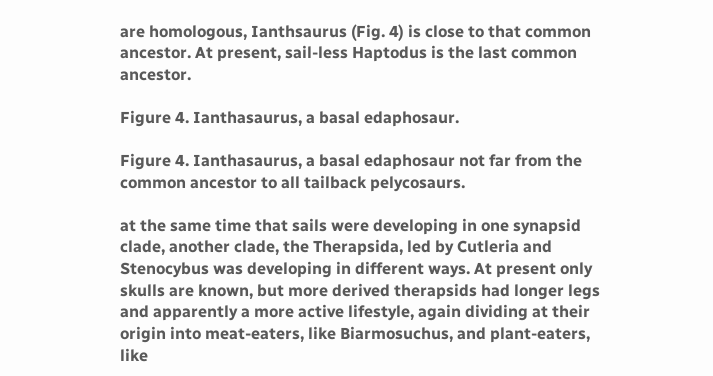are homologous, Ianthsaurus (Fig. 4) is close to that common ancestor. At present, sail-less Haptodus is the last common ancestor.

Figure 4. Ianthasaurus, a basal edaphosaur.

Figure 4. Ianthasaurus, a basal edaphosaur not far from the common ancestor to all tailback pelycosaurs.

at the same time that sails were developing in one synapsid clade, another clade, the Therapsida, led by Cutleria and Stenocybus was developing in different ways. At present only skulls are known, but more derived therapsids had longer legs and apparently a more active lifestyle, again dividing at their origin into meat-eaters, like Biarmosuchus, and plant-eaters, like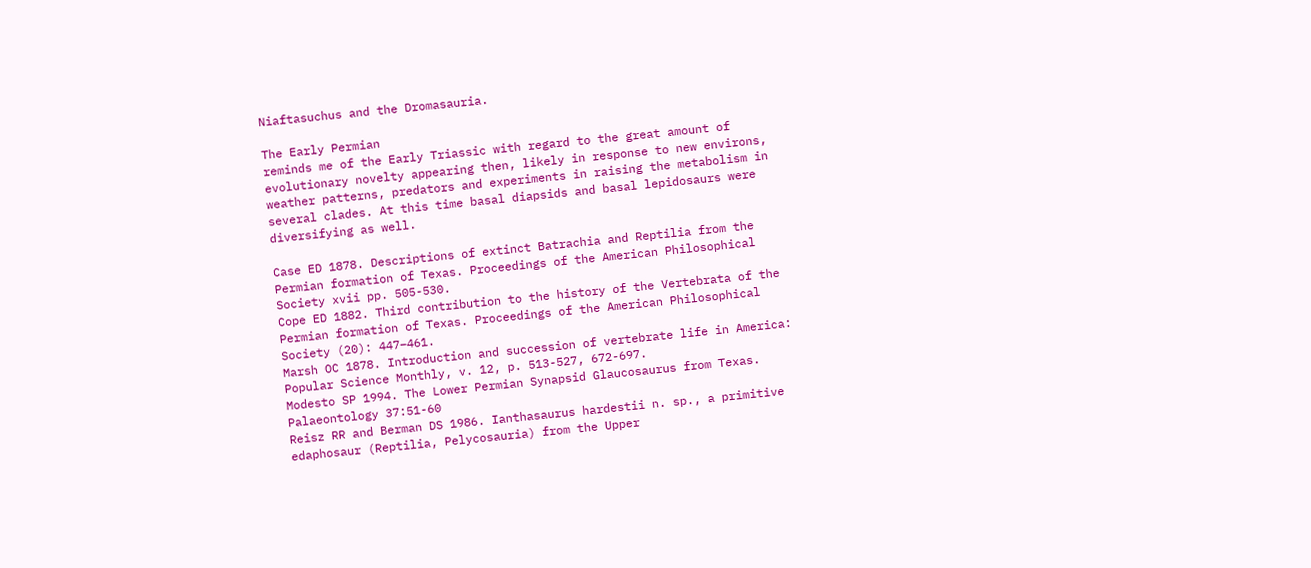Niaftasuchus and the Dromasauria.

The Early Permian
reminds me of the Early Triassic with regard to the great amount of evolutionary novelty appearing then, likely in response to new environs, weather patterns, predators and experiments in raising the metabolism in several clades. At this time basal diapsids and basal lepidosaurs were diversifying as well.

Case ED 1878. Descriptions of extinct Batrachia and Reptilia from the Permian formation of Texas. Proceedings of the American Philosophical Society xvii pp. 505-530.
Cope ED 1882. Third contribution to the history of the Vertebrata of the Permian formation of Texas. Proceedings of the American Philosophical Society (20): 447–461.
Marsh OC 1878. Introduction and succession of vertebrate life in America: Popular Science Monthly, v. 12, p. 513-527, 672-697.
Modesto SP 1994. The Lower Permian Synapsid Glaucosaurus from Texas. Palaeontology 37:51-60
Reisz RR and Berman DS 1986. Ianthasaurus hardestii n. sp., a primitive edaphosaur (Reptilia, Pelycosauria) from the Upper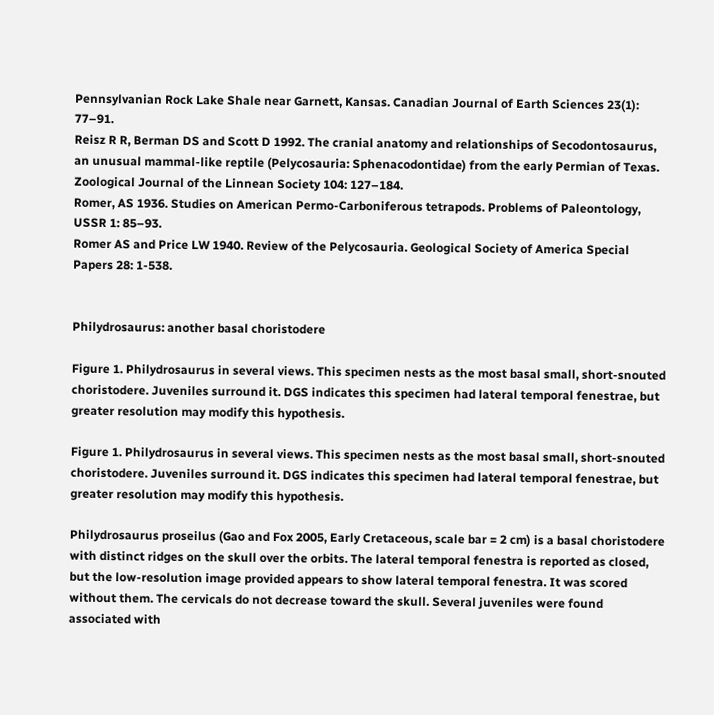Pennsylvanian Rock Lake Shale near Garnett, Kansas. Canadian Journal of Earth Sciences 23(1): 77–91.
Reisz R R, Berman DS and Scott D 1992. The cranial anatomy and relationships of Secodontosaurus, an unusual mammal-like reptile (Pelycosauria: Sphenacodontidae) from the early Permian of Texas. Zoological Journal of the Linnean Society 104: 127–184.
Romer, AS 1936. Studies on American Permo-Carboniferous tetrapods. Problems of Paleontology, USSR 1: 85–93.
Romer AS and Price LW 1940. Review of the Pelycosauria. Geological Society of America Special Papers 28: 1-538.


Philydrosaurus: another basal choristodere

Figure 1. Philydrosaurus in several views. This specimen nests as the most basal small, short-snouted choristodere. Juveniles surround it. DGS indicates this specimen had lateral temporal fenestrae, but greater resolution may modify this hypothesis.

Figure 1. Philydrosaurus in several views. This specimen nests as the most basal small, short-snouted choristodere. Juveniles surround it. DGS indicates this specimen had lateral temporal fenestrae, but greater resolution may modify this hypothesis.

Philydrosaurus proseilus (Gao and Fox 2005, Early Cretaceous, scale bar = 2 cm) is a basal choristodere with distinct ridges on the skull over the orbits. The lateral temporal fenestra is reported as closed, but the low-resolution image provided appears to show lateral temporal fenestra. It was scored without them. The cervicals do not decrease toward the skull. Several juveniles were found associated with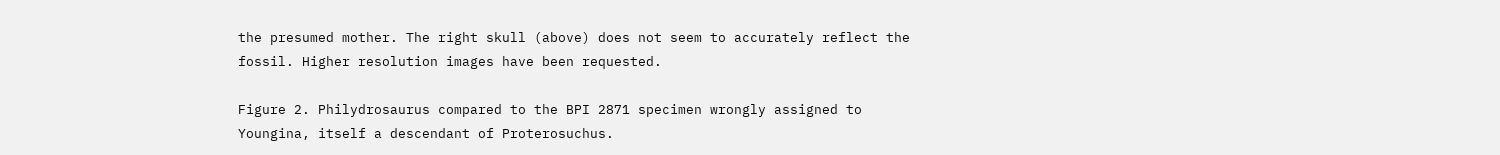the presumed mother. The right skull (above) does not seem to accurately reflect the fossil. Higher resolution images have been requested.

Figure 2. Philydrosaurus compared to the BPI 2871 specimen wrongly assigned to Youngina, itself a descendant of Proterosuchus.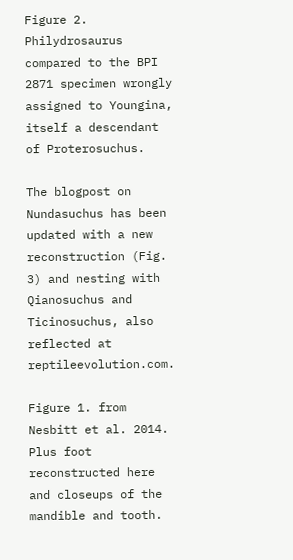Figure 2. Philydrosaurus compared to the BPI 2871 specimen wrongly assigned to Youngina, itself a descendant of Proterosuchus.

The blogpost on Nundasuchus has been updated with a new reconstruction (Fig. 3) and nesting with Qianosuchus and Ticinosuchus, also reflected at reptileevolution.com.

Figure 1. from Nesbitt et al. 2014. Plus foot reconstructed here and closeups of the mandible and tooth.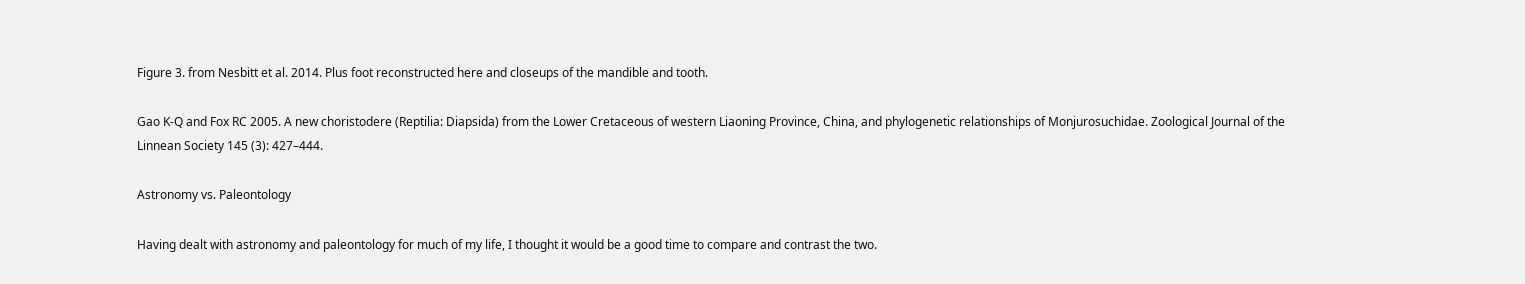Figure 3. from Nesbitt et al. 2014. Plus foot reconstructed here and closeups of the mandible and tooth.

Gao K-Q and Fox RC 2005. A new choristodere (Reptilia: Diapsida) from the Lower Cretaceous of western Liaoning Province, China, and phylogenetic relationships of Monjurosuchidae. Zoological Journal of the Linnean Society 145 (3): 427–444.

Astronomy vs. Paleontology

Having dealt with astronomy and paleontology for much of my life, I thought it would be a good time to compare and contrast the two.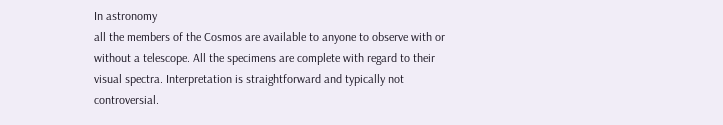In astronomy
all the members of the Cosmos are available to anyone to observe with or without a telescope. All the specimens are complete with regard to their visual spectra. Interpretation is straightforward and typically not controversial.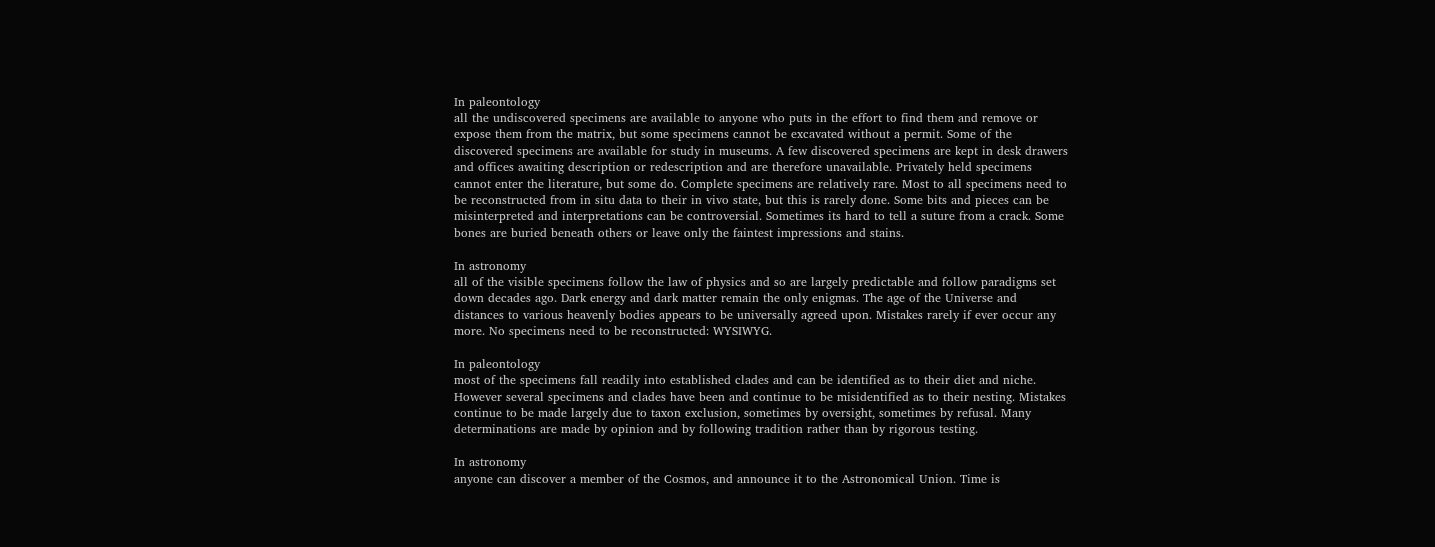In paleontology
all the undiscovered specimens are available to anyone who puts in the effort to find them and remove or expose them from the matrix, but some specimens cannot be excavated without a permit. Some of the discovered specimens are available for study in museums. A few discovered specimens are kept in desk drawers and offices awaiting description or redescription and are therefore unavailable. Privately held specimens cannot enter the literature, but some do. Complete specimens are relatively rare. Most to all specimens need to be reconstructed from in situ data to their in vivo state, but this is rarely done. Some bits and pieces can be misinterpreted and interpretations can be controversial. Sometimes its hard to tell a suture from a crack. Some bones are buried beneath others or leave only the faintest impressions and stains.

In astronomy
all of the visible specimens follow the law of physics and so are largely predictable and follow paradigms set down decades ago. Dark energy and dark matter remain the only enigmas. The age of the Universe and distances to various heavenly bodies appears to be universally agreed upon. Mistakes rarely if ever occur any more. No specimens need to be reconstructed: WYSIWYG.

In paleontology
most of the specimens fall readily into established clades and can be identified as to their diet and niche. However several specimens and clades have been and continue to be misidentified as to their nesting. Mistakes continue to be made largely due to taxon exclusion, sometimes by oversight, sometimes by refusal. Many determinations are made by opinion and by following tradition rather than by rigorous testing.

In astronomy
anyone can discover a member of the Cosmos, and announce it to the Astronomical Union. Time is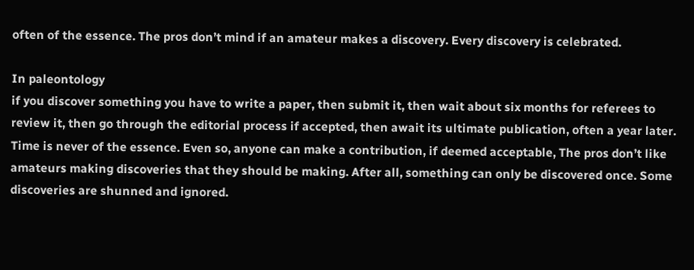often of the essence. The pros don’t mind if an amateur makes a discovery. Every discovery is celebrated.

In paleontology
if you discover something you have to write a paper, then submit it, then wait about six months for referees to review it, then go through the editorial process if accepted, then await its ultimate publication, often a year later. Time is never of the essence. Even so, anyone can make a contribution, if deemed acceptable, The pros don’t like amateurs making discoveries that they should be making. After all, something can only be discovered once. Some discoveries are shunned and ignored.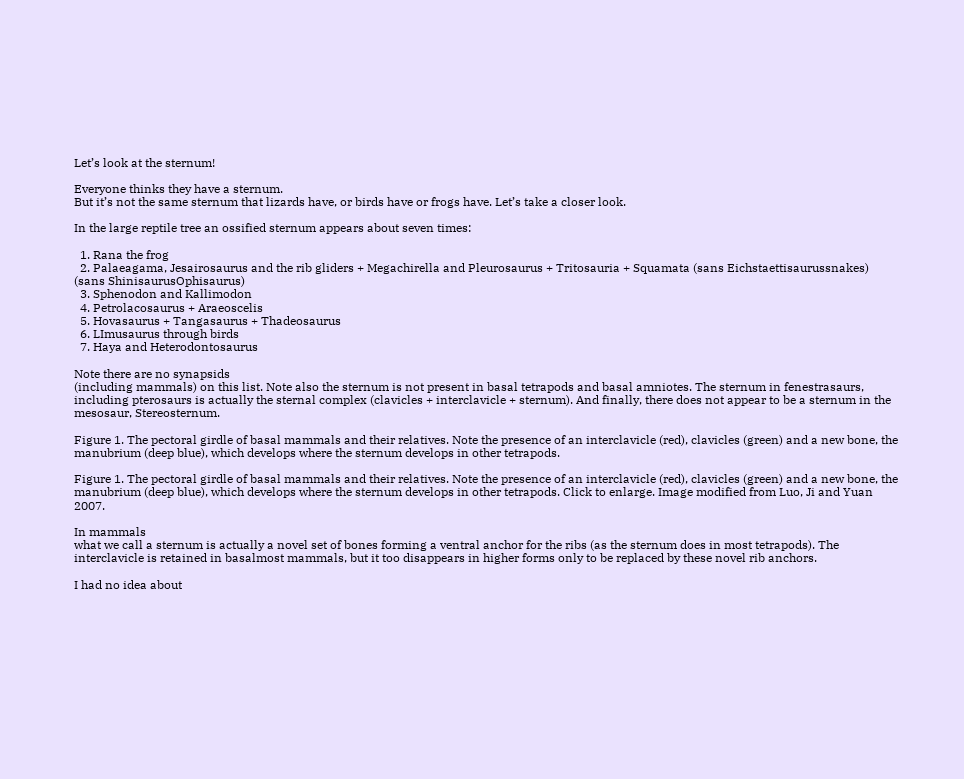Let’s look at the sternum!

Everyone thinks they have a sternum.
But it’s not the same sternum that lizards have, or birds have or frogs have. Let’s take a closer look.

In the large reptile tree an ossified sternum appears about seven times:

  1. Rana the frog
  2. Palaeagama, Jesairosaurus and the rib gliders + Megachirella and Pleurosaurus + Tritosauria + Squamata (sans Eichstaettisaurussnakes) (sans ShinisaurusOphisaurus)
  3. Sphenodon and Kallimodon
  4. Petrolacosaurus + Araeoscelis
  5. Hovasaurus + Tangasaurus + Thadeosaurus
  6. LImusaurus through birds
  7. Haya and Heterodontosaurus

Note there are no synapsids
(including mammals) on this list. Note also the sternum is not present in basal tetrapods and basal amniotes. The sternum in fenestrasaurs, including pterosaurs is actually the sternal complex (clavicles + interclavicle + sternum). And finally, there does not appear to be a sternum in the mesosaur, Stereosternum.

Figure 1. The pectoral girdle of basal mammals and their relatives. Note the presence of an interclavicle (red), clavicles (green) and a new bone, the manubrium (deep blue), which develops where the sternum develops in other tetrapods.

Figure 1. The pectoral girdle of basal mammals and their relatives. Note the presence of an interclavicle (red), clavicles (green) and a new bone, the manubrium (deep blue), which develops where the sternum develops in other tetrapods. Click to enlarge. Image modified from Luo, Ji and Yuan 2007.

In mammals
what we call a sternum is actually a novel set of bones forming a ventral anchor for the ribs (as the sternum does in most tetrapods). The interclavicle is retained in basalmost mammals, but it too disappears in higher forms only to be replaced by these novel rib anchors.

I had no idea about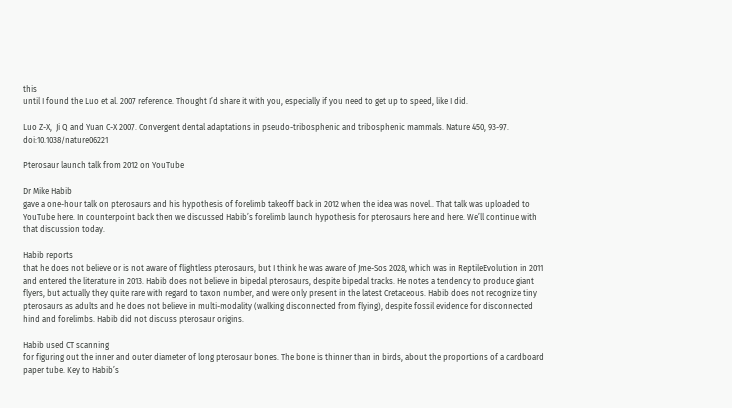this
until I found the Luo et al. 2007 reference. Thought I’d share it with you, especially if you need to get up to speed, like I did.

Luo Z-X,  Ji Q and Yuan C-X 2007. Convergent dental adaptations in pseudo-tribosphenic and tribosphenic mammals. Nature 450, 93-97. doi:10.1038/nature06221

Pterosaur launch talk from 2012 on YouTube

Dr Mike Habib
gave a one-hour talk on pterosaurs and his hypothesis of forelimb takeoff back in 2012 when the idea was novel.. That talk was uploaded to YouTube here. In counterpoint back then we discussed Habib’s forelimb launch hypothesis for pterosaurs here and here. We’ll continue with that discussion today.

Habib reports
that he does not believe or is not aware of flightless pterosaurs, but I think he was aware of Jme-Sos 2028, which was in ReptileEvolution in 2011 and entered the literature in 2013. Habib does not believe in bipedal pterosaurs, despite bipedal tracks. He notes a tendency to produce giant flyers, but actually they quite rare with regard to taxon number, and were only present in the latest Cretaceous. Habib does not recognize tiny pterosaurs as adults and he does not believe in multi-modality (walking disconnected from flying), despite fossil evidence for disconnected hind and forelimbs. Habib did not discuss pterosaur origins.

Habib used CT scanning
for figuring out the inner and outer diameter of long pterosaur bones. The bone is thinner than in birds, about the proportions of a cardboard paper tube. Key to Habib’s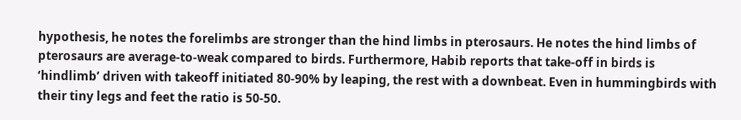hypothesis, he notes the forelimbs are stronger than the hind limbs in pterosaurs. He notes the hind limbs of pterosaurs are average-to-weak compared to birds. Furthermore, Habib reports that take-off in birds is ‘hindlimb’ driven with takeoff initiated 80-90% by leaping, the rest with a downbeat. Even in hummingbirds with their tiny legs and feet the ratio is 50-50.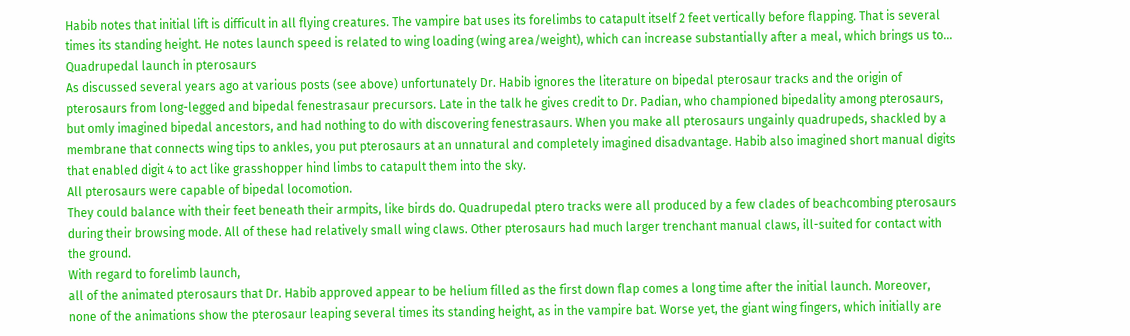Habib notes that initial lift is difficult in all flying creatures. The vampire bat uses its forelimbs to catapult itself 2 feet vertically before flapping. That is several times its standing height. He notes launch speed is related to wing loading (wing area/weight), which can increase substantially after a meal, which brings us to…
Quadrupedal launch in pterosaurs
As discussed several years ago at various posts (see above) unfortunately Dr. Habib ignores the literature on bipedal pterosaur tracks and the origin of pterosaurs from long-legged and bipedal fenestrasaur precursors. Late in the talk he gives credit to Dr. Padian, who championed bipedality among pterosaurs, but omly imagined bipedal ancestors, and had nothing to do with discovering fenestrasaurs. When you make all pterosaurs ungainly quadrupeds, shackled by a membrane that connects wing tips to ankles, you put pterosaurs at an unnatural and completely imagined disadvantage. Habib also imagined short manual digits that enabled digit 4 to act like grasshopper hind limbs to catapult them into the sky.
All pterosaurs were capable of bipedal locomotion.
They could balance with their feet beneath their armpits, like birds do. Quadrupedal ptero tracks were all produced by a few clades of beachcombing pterosaurs during their browsing mode. All of these had relatively small wing claws. Other pterosaurs had much larger trenchant manual claws, ill-suited for contact with the ground.
With regard to forelimb launch,
all of the animated pterosaurs that Dr. Habib approved appear to be helium filled as the first down flap comes a long time after the initial launch. Moreover, none of the animations show the pterosaur leaping several times its standing height, as in the vampire bat. Worse yet, the giant wing fingers, which initially are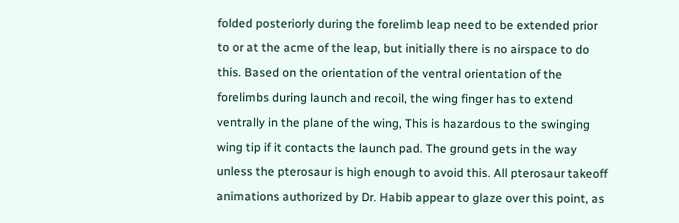folded posteriorly during the forelimb leap need to be extended prior to or at the acme of the leap, but initially there is no airspace to do this. Based on the orientation of the ventral orientation of the forelimbs during launch and recoil, the wing finger has to extend ventrally in the plane of the wing, This is hazardous to the swinging wing tip if it contacts the launch pad. The ground gets in the way unless the pterosaur is high enough to avoid this. All pterosaur takeoff animations authorized by Dr. Habib appear to glaze over this point, as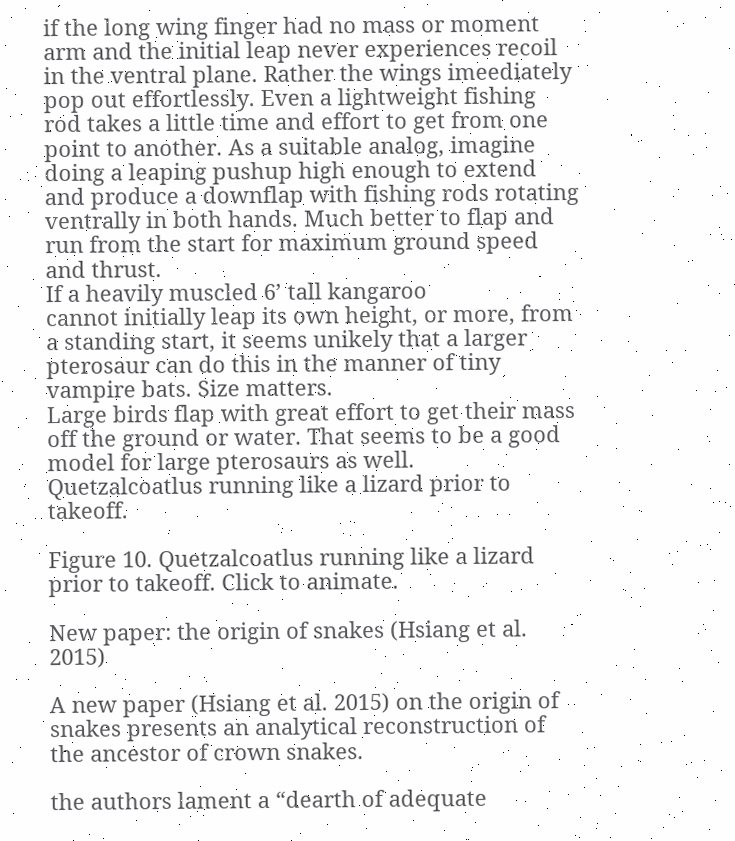if the long wing finger had no mass or moment arm and the initial leap never experiences recoil in the ventral plane. Rather the wings imeediately pop out effortlessly. Even a lightweight fishing rod takes a little time and effort to get from one point to another. As a suitable analog, imagine doing a leaping pushup high enough to extend and produce a downflap with fishing rods rotating ventrally in both hands. Much better to flap and run from the start for maximum ground speed and thrust.
If a heavily muscled 6’ tall kangaroo
cannot initially leap its own height, or more, from a standing start, it seems unikely that a larger pterosaur can do this in the manner of tiny vampire bats. Size matters.
Large birds flap with great effort to get their mass off the ground or water. That seems to be a good model for large pterosaurs as well.
Quetzalcoatlus running like a lizard prior to takeoff.

Figure 10. Quetzalcoatlus running like a lizard prior to takeoff. Click to animate.

New paper: the origin of snakes (Hsiang et al. 2015)

A new paper (Hsiang et al. 2015) on the origin of snakes presents an analytical reconstruction of the ancestor of crown snakes.

the authors lament a “dearth of adequate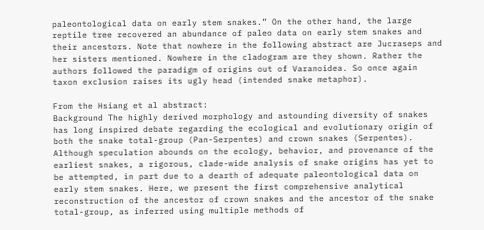paleontological data on early stem snakes.” On the other hand, the large reptile tree recovered an abundance of paleo data on early stem snakes and their ancestors. Note that nowhere in the following abstract are Jucraseps and her sisters mentioned. Nowhere in the cladogram are they shown. Rather the authors followed the paradigm of origins out of Varanoidea. So once again taxon exclusion raises its ugly head (intended snake metaphor).

From the Hsiang et al abstract:
Background The highly derived morphology and astounding diversity of snakes has long inspired debate regarding the ecological and evolutionary origin of both the snake total-group (Pan-Serpentes) and crown snakes (Serpentes). Although speculation abounds on the ecology, behavior, and provenance of the earliest snakes, a rigorous, clade-wide analysis of snake origins has yet to be attempted, in part due to a dearth of adequate paleontological data on early stem snakes. Here, we present the first comprehensive analytical reconstruction of the ancestor of crown snakes and the ancestor of the snake total-group, as inferred using multiple methods of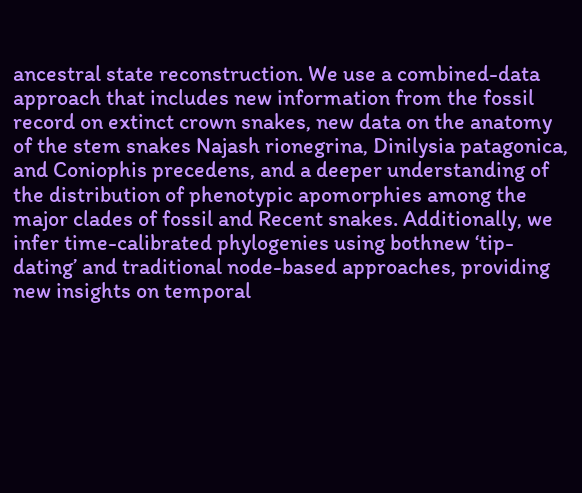ancestral state reconstruction. We use a combined-data approach that includes new information from the fossil record on extinct crown snakes, new data on the anatomy of the stem snakes Najash rionegrina, Dinilysia patagonica, and Coniophis precedens, and a deeper understanding of the distribution of phenotypic apomorphies among the major clades of fossil and Recent snakes. Additionally, we infer time-calibrated phylogenies using bothnew ‘tip-dating’ and traditional node-based approaches, providing new insights on temporal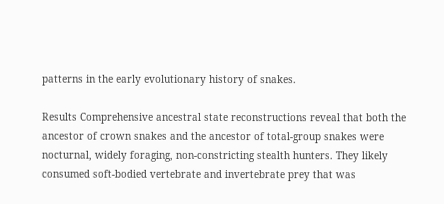patterns in the early evolutionary history of snakes.

Results Comprehensive ancestral state reconstructions reveal that both the ancestor of crown snakes and the ancestor of total-group snakes were nocturnal, widely foraging, non-constricting stealth hunters. They likely consumed soft-bodied vertebrate and invertebrate prey that was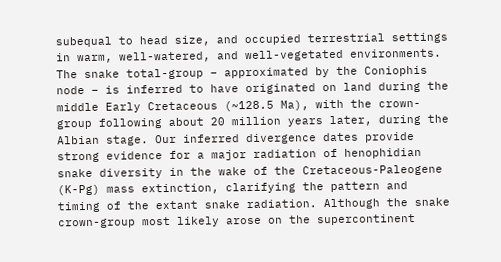subequal to head size, and occupied terrestrial settings in warm, well-watered, and well-vegetated environments. The snake total-group – approximated by the Coniophis node – is inferred to have originated on land during the middle Early Cretaceous (~128.5 Ma), with the crown-group following about 20 million years later, during the Albian stage. Our inferred divergence dates provide strong evidence for a major radiation of henophidian snake diversity in the wake of the Cretaceous-Paleogene (K-Pg) mass extinction, clarifying the pattern and timing of the extant snake radiation. Although the snake crown-group most likely arose on the supercontinent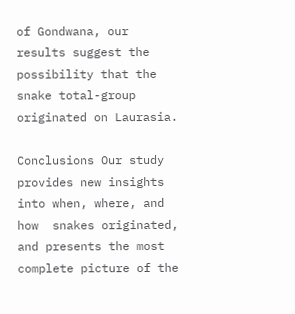of Gondwana, our results suggest the possibility that the snake total-group originated on Laurasia.

Conclusions Our study provides new insights into when, where, and how  snakes originated, and presents the most complete picture of the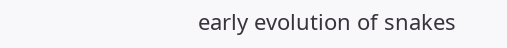early evolution of snakes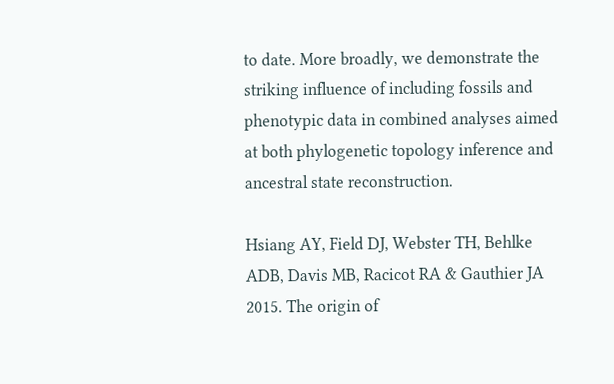to date. More broadly, we demonstrate the striking influence of including fossils and phenotypic data in combined analyses aimed at both phylogenetic topology inference and ancestral state reconstruction.

Hsiang AY, Field DJ, Webster TH, Behlke ADB, Davis MB, Racicot RA & Gauthier JA 2015. The origin of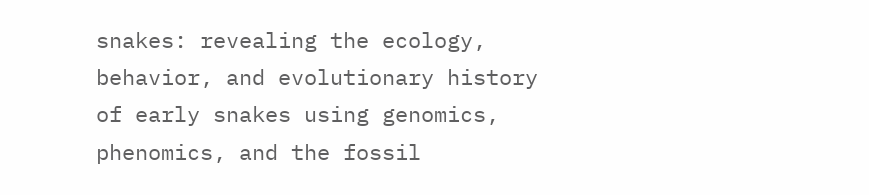snakes: revealing the ecology, behavior, and evolutionary history of early snakes using genomics, phenomics, and the fossil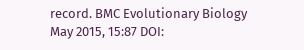record. BMC Evolutionary Biology May 2015, 15:87 DOI: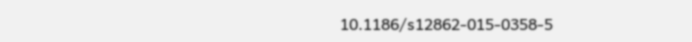10.1186/s12862-015-0358-5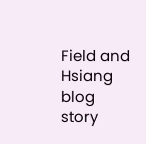Field and Hsiang blog story